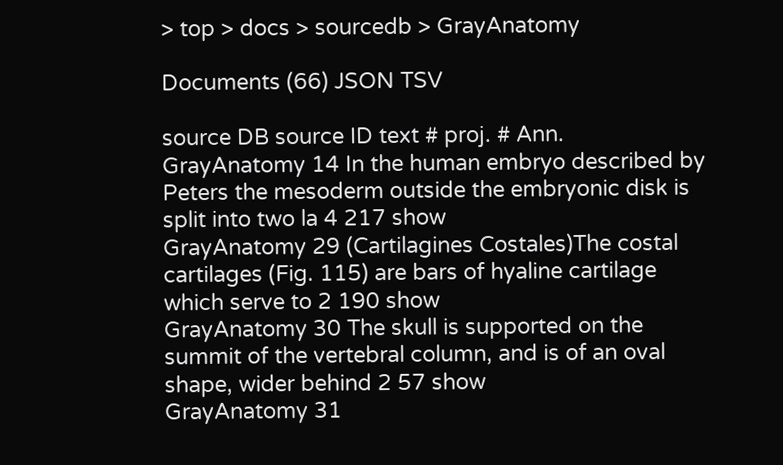> top > docs > sourcedb > GrayAnatomy

Documents (66) JSON TSV

source DB source ID text # proj. # Ann.
GrayAnatomy 14 In the human embryo described by Peters the mesoderm outside the embryonic disk is split into two la 4 217 show
GrayAnatomy 29 (Cartilagines Costales)The costal cartilages (Fig. 115) are bars of hyaline cartilage which serve to 2 190 show
GrayAnatomy 30 The skull is supported on the summit of the vertebral column, and is of an oval shape, wider behind 2 57 show
GrayAnatomy 31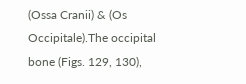(Ossa Cranii) & (Os Occipitale).The occipital bone (Figs. 129, 130),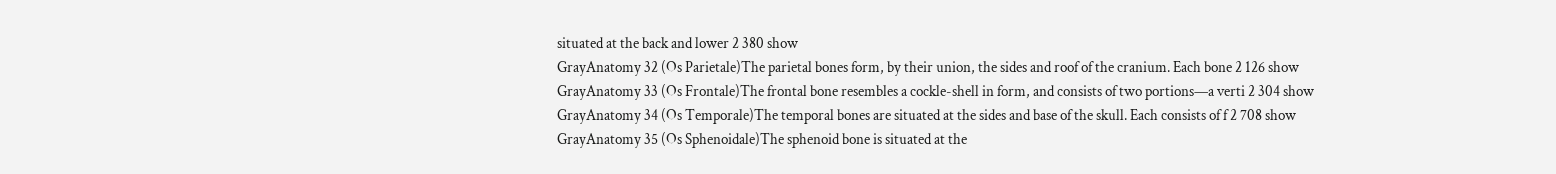situated at the back and lower 2 380 show
GrayAnatomy 32 (Os Parietale)The parietal bones form, by their union, the sides and roof of the cranium. Each bone 2 126 show
GrayAnatomy 33 (Os Frontale)The frontal bone resembles a cockle-shell in form, and consists of two portions—a verti 2 304 show
GrayAnatomy 34 (Os Temporale)The temporal bones are situated at the sides and base of the skull. Each consists of f 2 708 show
GrayAnatomy 35 (Os Sphenoidale)The sphenoid bone is situated at the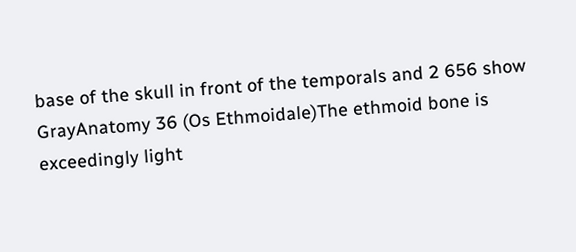base of the skull in front of the temporals and 2 656 show
GrayAnatomy 36 (Os Ethmoidale)The ethmoid bone is exceedingly light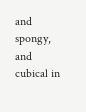and spongy, and cubical in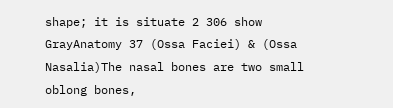shape; it is situate 2 306 show
GrayAnatomy 37 (Ossa Faciei) & (Ossa Nasalia)The nasal bones are two small oblong bones,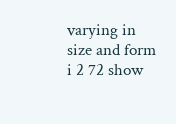varying in size and form i 2 72 show